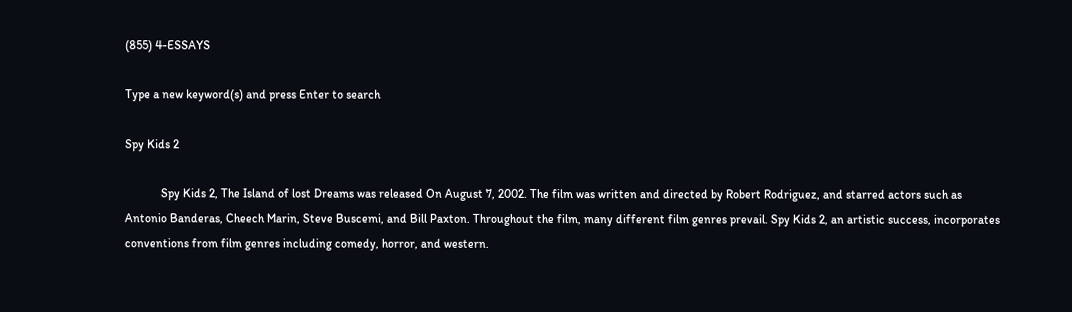(855) 4-ESSAYS

Type a new keyword(s) and press Enter to search

Spy Kids 2

            Spy Kids 2, The Island of lost Dreams was released On August 7, 2002. The film was written and directed by Robert Rodriguez, and starred actors such as Antonio Banderas, Cheech Marin, Steve Buscemi, and Bill Paxton. Throughout the film, many different film genres prevail. Spy Kids 2, an artistic success, incorporates conventions from film genres including comedy, horror, and western.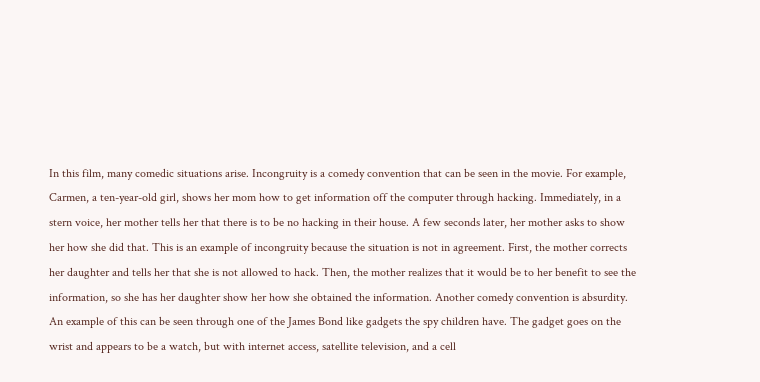In this film, many comedic situations arise. Incongruity is a comedy convention that can be seen in the movie. For example, Carmen, a ten-year-old girl, shows her mom how to get information off the computer through hacking. Immediately, in a stern voice, her mother tells her that there is to be no hacking in their house. A few seconds later, her mother asks to show her how she did that. This is an example of incongruity because the situation is not in agreement. First, the mother corrects her daughter and tells her that she is not allowed to hack. Then, the mother realizes that it would be to her benefit to see the information, so she has her daughter show her how she obtained the information. Another comedy convention is absurdity. An example of this can be seen through one of the James Bond like gadgets the spy children have. The gadget goes on the wrist and appears to be a watch, but with internet access, satellite television, and a cell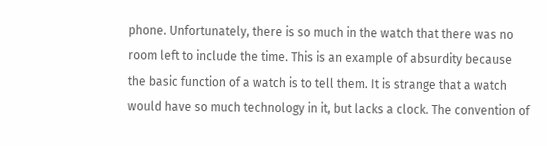phone. Unfortunately, there is so much in the watch that there was no room left to include the time. This is an example of absurdity because the basic function of a watch is to tell them. It is strange that a watch would have so much technology in it, but lacks a clock. The convention of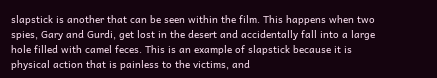slapstick is another that can be seen within the film. This happens when two spies, Gary and Gurdi, get lost in the desert and accidentally fall into a large hole filled with camel feces. This is an example of slapstick because it is physical action that is painless to the victims, and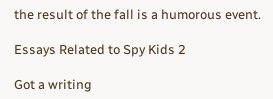the result of the fall is a humorous event.

Essays Related to Spy Kids 2

Got a writing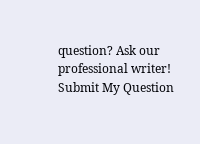question? Ask our professional writer!
Submit My Question